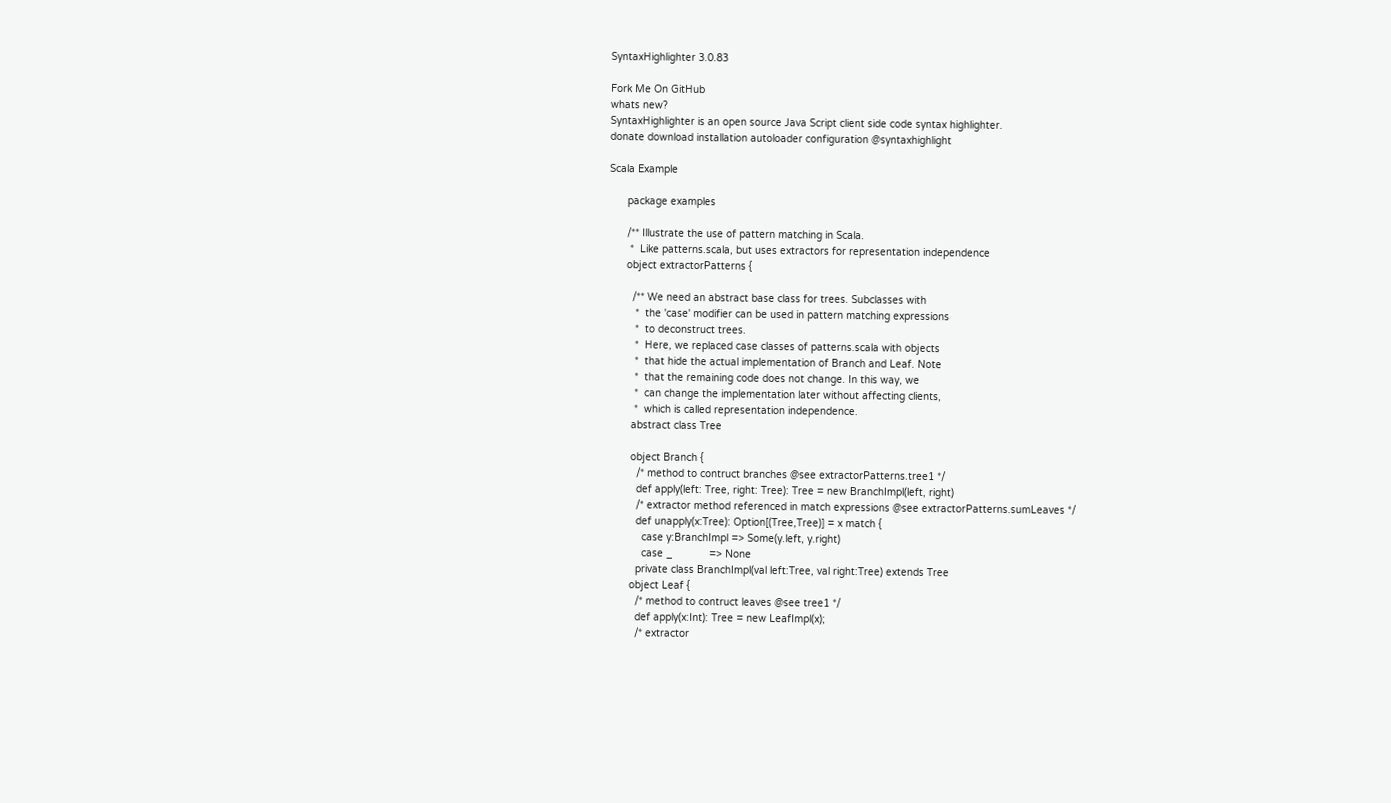SyntaxHighlighter 3.0.83

Fork Me On GitHub
whats new?
SyntaxHighlighter is an open source Java Script client side code syntax highlighter.
donate download installation autoloader configuration @syntaxhighlight

Scala Example

      package examples

      /** Illustrate the use of pattern matching in Scala.
       *  Like patterns.scala, but uses extractors for representation independence
      object extractorPatterns {

        /** We need an abstract base class for trees. Subclasses with
         *  the 'case' modifier can be used in pattern matching expressions
         *  to deconstruct trees.
         *  Here, we replaced case classes of patterns.scala with objects
         *  that hide the actual implementation of Branch and Leaf. Note
         *  that the remaining code does not change. In this way, we
         *  can change the implementation later without affecting clients,
         *  which is called representation independence.
        abstract class Tree

        object Branch {
          /* method to contruct branches @see extractorPatterns.tree1 */
          def apply(left: Tree, right: Tree): Tree = new BranchImpl(left, right)
          /* extractor method referenced in match expressions @see extractorPatterns.sumLeaves */
          def unapply(x:Tree): Option[(Tree,Tree)] = x match {
            case y:BranchImpl => Some(y.left, y.right)
            case _            => None
          private class BranchImpl(val left:Tree, val right:Tree) extends Tree
        object Leaf {
          /* method to contruct leaves @see tree1 */
          def apply(x:Int): Tree = new LeafImpl(x);
          /* extractor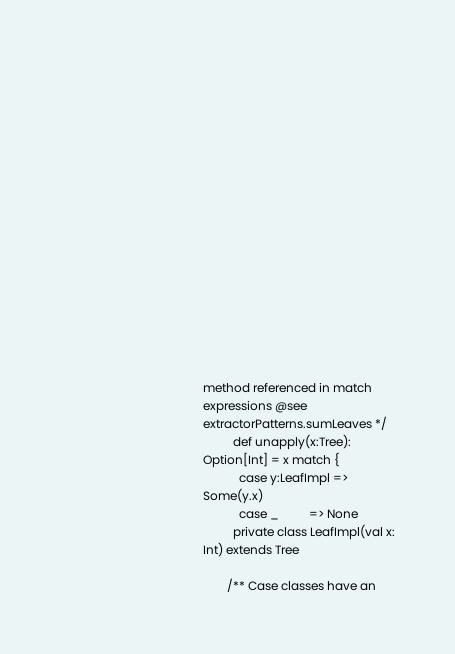method referenced in match expressions @see extractorPatterns.sumLeaves */
          def unapply(x:Tree): Option[Int] = x match {
            case y:LeafImpl => Some(y.x)
            case _          => None
          private class LeafImpl(val x: Int) extends Tree

        /** Case classes have an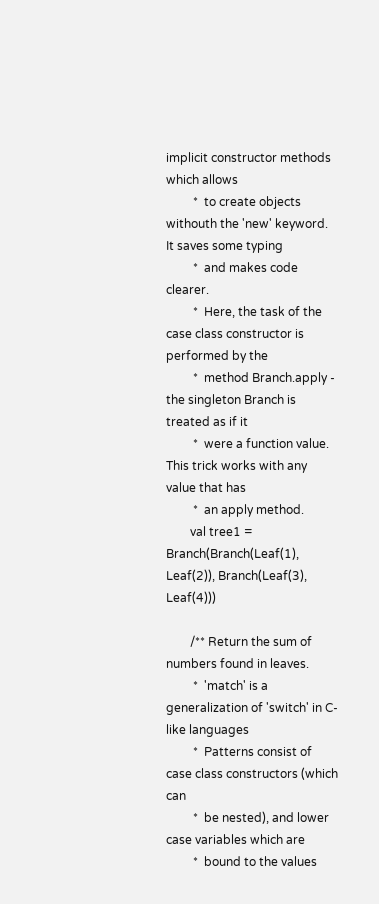implicit constructor methods which allows
         *  to create objects withouth the 'new' keyword. It saves some typing
         *  and makes code clearer.
         *  Here, the task of the case class constructor is performed by the
         *  method Branch.apply - the singleton Branch is treated as if it
         *  were a function value. This trick works with any value that has
         *  an apply method.
        val tree1 = Branch(Branch(Leaf(1), Leaf(2)), Branch(Leaf(3), Leaf(4)))

        /** Return the sum of numbers found in leaves.
         *  'match' is a generalization of 'switch' in C-like languages
         *  Patterns consist of case class constructors (which can
         *  be nested), and lower case variables which are
         *  bound to the values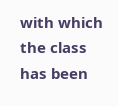with which the class has been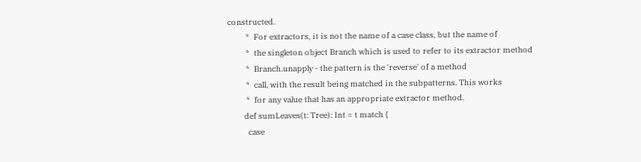constructed.
         *  For extractors, it is not the name of a case class, but the name of
         *  the singleton object Branch which is used to refer to its extractor method
         *  Branch.unapply - the pattern is the 'reverse' of a method
         *  call, with the result being matched in the subpatterns. This works
         *  for any value that has an appropriate extractor method.
        def sumLeaves(t: Tree): Int = t match {
          case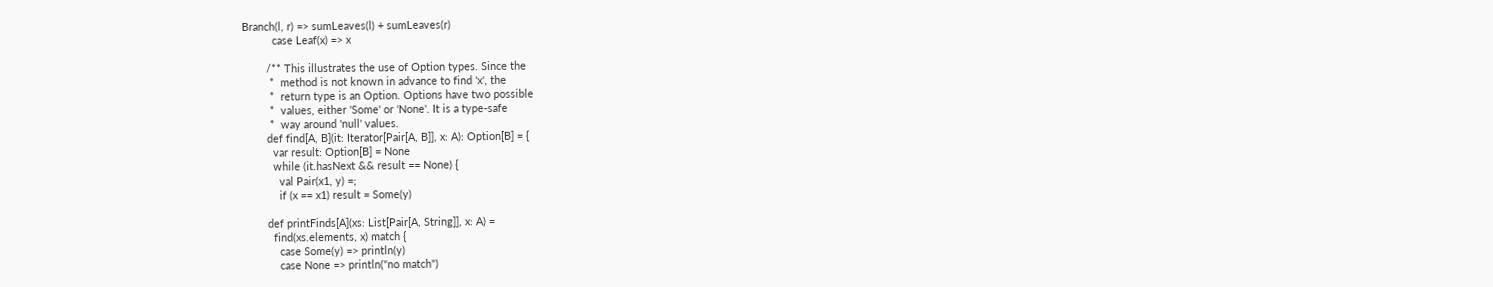Branch(l, r) => sumLeaves(l) + sumLeaves(r)
          case Leaf(x) => x

        /** This illustrates the use of Option types. Since the
         *  method is not known in advance to find 'x', the
         *  return type is an Option. Options have two possible
         *  values, either 'Some' or 'None'. It is a type-safe
         *  way around 'null' values.
        def find[A, B](it: Iterator[Pair[A, B]], x: A): Option[B] = {
          var result: Option[B] = None
          while (it.hasNext && result == None) {
            val Pair(x1, y) =;
            if (x == x1) result = Some(y)

        def printFinds[A](xs: List[Pair[A, String]], x: A) =
          find(xs.elements, x) match {
            case Some(y) => println(y)
            case None => println("no match")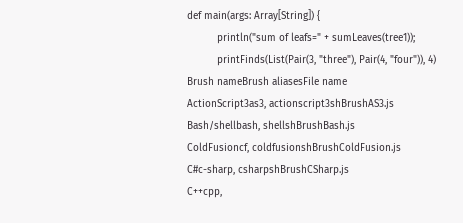def main(args: Array[String]) {
          println("sum of leafs=" + sumLeaves(tree1));
          printFinds(List(Pair(3, "three"), Pair(4, "four")), 4)
Brush nameBrush aliasesFile name
ActionScript3as3, actionscript3shBrushAS3.js
Bash/shellbash, shellshBrushBash.js
ColdFusioncf, coldfusionshBrushColdFusion.js
C#c-sharp, csharpshBrushCSharp.js
C++cpp,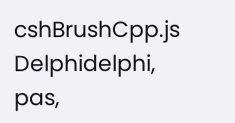cshBrushCpp.js
Delphidelphi, pas,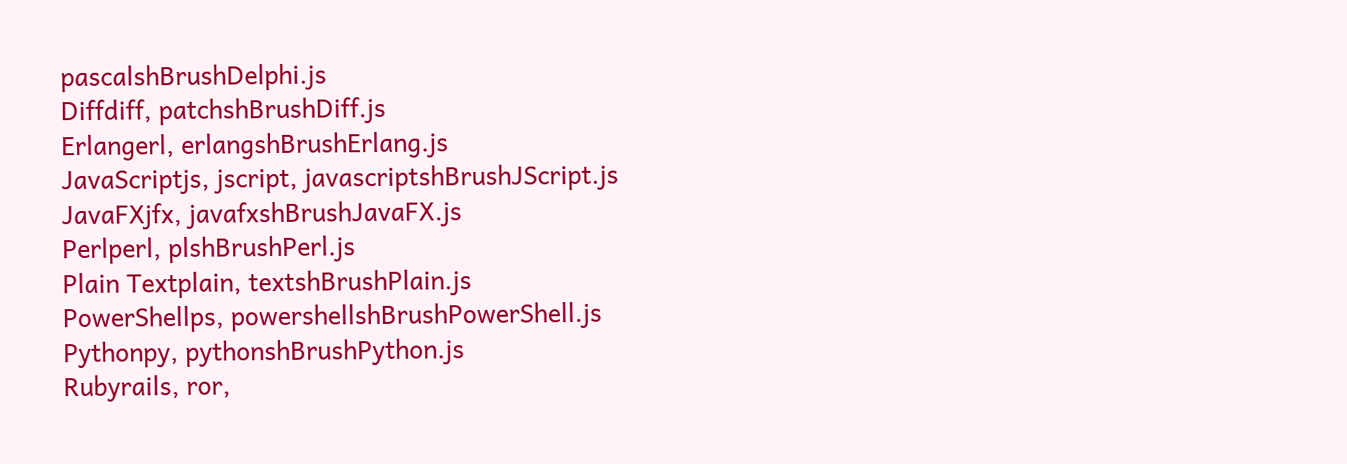pascalshBrushDelphi.js
Diffdiff, patchshBrushDiff.js
Erlangerl, erlangshBrushErlang.js
JavaScriptjs, jscript, javascriptshBrushJScript.js
JavaFXjfx, javafxshBrushJavaFX.js
Perlperl, plshBrushPerl.js
Plain Textplain, textshBrushPlain.js
PowerShellps, powershellshBrushPowerShell.js
Pythonpy, pythonshBrushPython.js
Rubyrails, ror,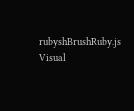rubyshBrushRuby.js
Visual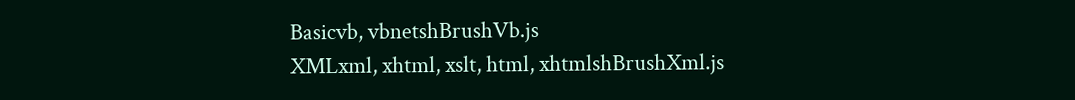Basicvb, vbnetshBrushVb.js
XMLxml, xhtml, xslt, html, xhtmlshBrushXml.js